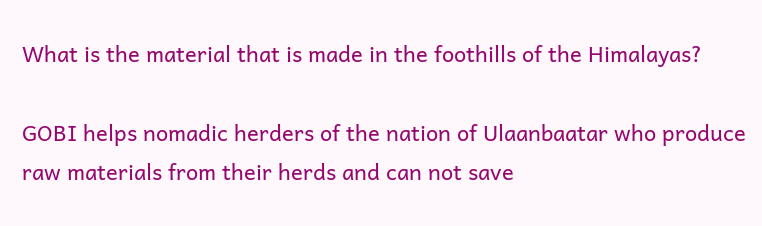What is the material that is made in the foothills of the Himalayas?

GOBI helps nomadic herders of the nation of Ulaanbaatar who produce raw materials from their herds and can not save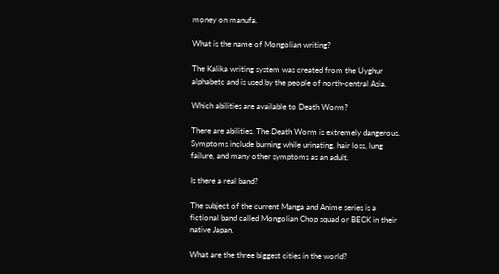money on manufa.

What is the name of Mongolian writing?

The Kalika writing system was created from the Uyghur alphabetc and is used by the people of north-central Asia.

Which abilities are available to Death Worm?

There are abilities. The Death Worm is extremely dangerous. Symptoms include burning while urinating, hair loss, lung failure, and many other symptoms as an adult.

Is there a real band?

The subject of the current Manga and Anime series is a fictional band called Mongolian Chop squad or BECK in their native Japan.

What are the three biggest cities in the world?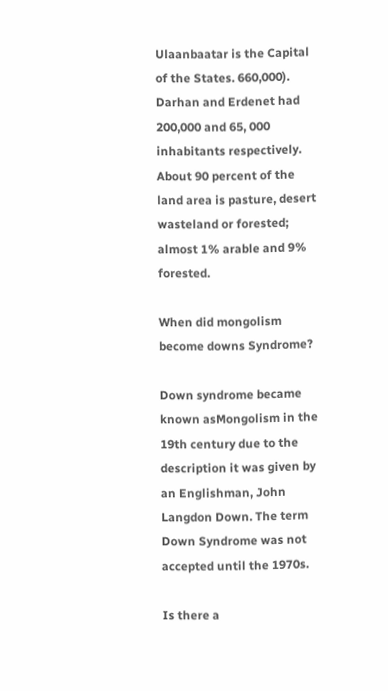Ulaanbaatar is the Capital of the States. 660,000). Darhan and Erdenet had 200,000 and 65, 000 inhabitants respectively. About 90 percent of the land area is pasture, desert wasteland or forested; almost 1% arable and 9% forested.

When did mongolism become downs Syndrome?

Down syndrome became known asMongolism in the 19th century due to the description it was given by an Englishman, John Langdon Down. The term Down Syndrome was not accepted until the 1970s.

Is there a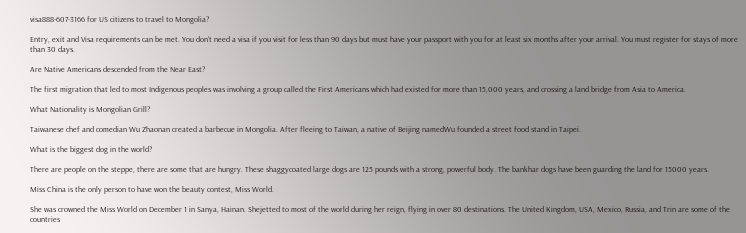visa888-607-3166 for US citizens to travel to Mongolia?

Entry, exit and Visa requirements can be met. You don’t need a visa if you visit for less than 90 days but must have your passport with you for at least six months after your arrival. You must register for stays of more than 30 days.

Are Native Americans descended from the Near East?

The first migration that led to most Indigenous peoples was involving a group called the First Americans which had existed for more than 15,000 years, and crossing a land bridge from Asia to America.

What Nationality is Mongolian Grill?

Taiwanese chef and comedian Wu Zhaonan created a barbecue in Mongolia. After fleeing to Taiwan, a native of Beijing namedWu founded a street food stand in Taipei.

What is the biggest dog in the world?

There are people on the steppe, there are some that are hungry. These shaggycoated large dogs are 125 pounds with a strong, powerful body. The bankhar dogs have been guarding the land for 15000 years.

Miss China is the only person to have won the beauty contest, Miss World.

She was crowned the Miss World on December 1 in Sanya, Hainan. Shejetted to most of the world during her reign, flying in over 80 destinations. The United Kingdom, USA, Mexico, Russia, and Trin are some of the countries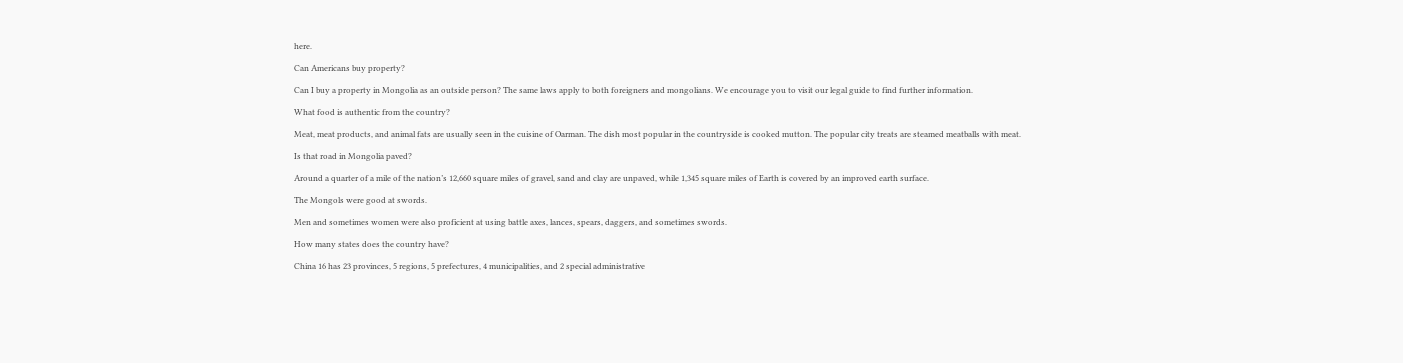here.

Can Americans buy property?

Can I buy a property in Mongolia as an outside person? The same laws apply to both foreigners and mongolians. We encourage you to visit our legal guide to find further information.

What food is authentic from the country?

Meat, meat products, and animal fats are usually seen in the cuisine of Oarman. The dish most popular in the countryside is cooked mutton. The popular city treats are steamed meatballs with meat.

Is that road in Mongolia paved?

Around a quarter of a mile of the nation’s 12,660 square miles of gravel, sand and clay are unpaved, while 1,345 square miles of Earth is covered by an improved earth surface.

The Mongols were good at swords.

Men and sometimes women were also proficient at using battle axes, lances, spears, daggers, and sometimes swords.

How many states does the country have?

China 16 has 23 provinces, 5 regions, 5 prefectures, 4 municipalities, and 2 special administrative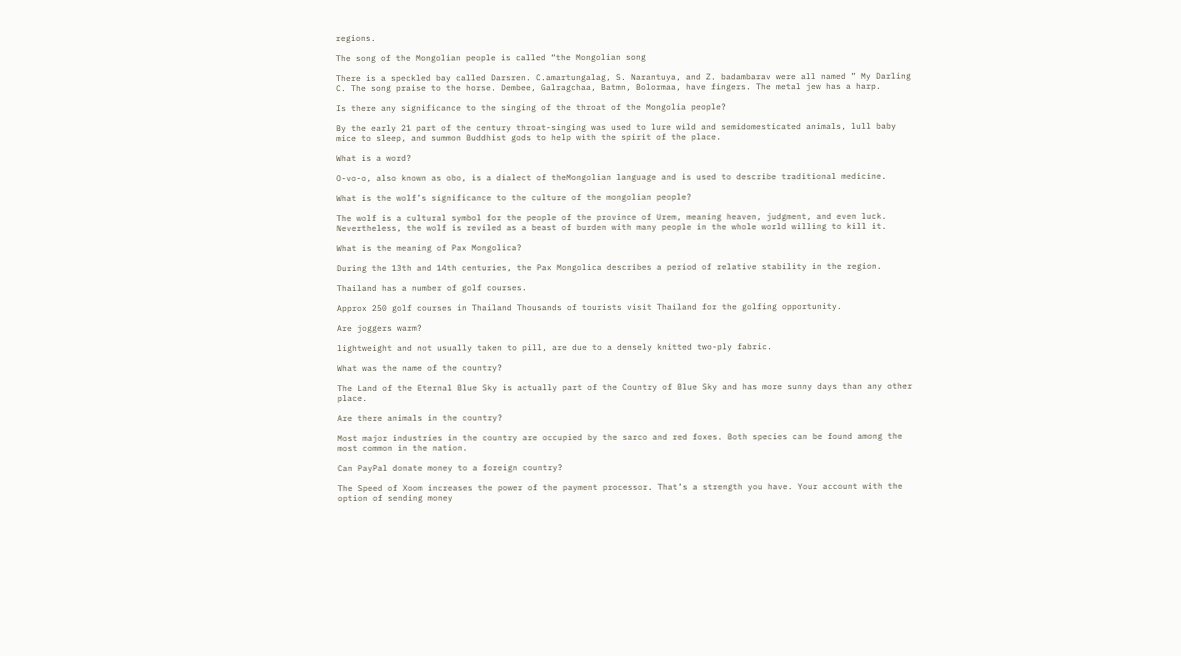regions.

The song of the Mongolian people is called “the Mongolian song

There is a speckled bay called Darsren. C.amartungalag, S. Narantuya, and Z. badambarav were all named ” My Darling C. The song praise to the horse. Dembee, Galragchaa, Batmn, Bolormaa, have fingers. The metal jew has a harp.

Is there any significance to the singing of the throat of the Mongolia people?

By the early 21 part of the century throat-singing was used to lure wild and semidomesticated animals, lull baby mice to sleep, and summon Buddhist gods to help with the spirit of the place.

What is a word?

O-vo-o, also known as obo, is a dialect of theMongolian language and is used to describe traditional medicine.

What is the wolf’s significance to the culture of the mongolian people?

The wolf is a cultural symbol for the people of the province of Urem, meaning heaven, judgment, and even luck. Nevertheless, the wolf is reviled as a beast of burden with many people in the whole world willing to kill it.

What is the meaning of Pax Mongolica?

During the 13th and 14th centuries, the Pax Mongolica describes a period of relative stability in the region.

Thailand has a number of golf courses.

Approx 250 golf courses in Thailand Thousands of tourists visit Thailand for the golfing opportunity.

Are joggers warm?

lightweight and not usually taken to pill, are due to a densely knitted two-ply fabric.

What was the name of the country?

The Land of the Eternal Blue Sky is actually part of the Country of Blue Sky and has more sunny days than any other place.

Are there animals in the country?

Most major industries in the country are occupied by the sarco and red foxes. Both species can be found among the most common in the nation.

Can PayPal donate money to a foreign country?

The Speed of Xoom increases the power of the payment processor. That’s a strength you have. Your account with the option of sending money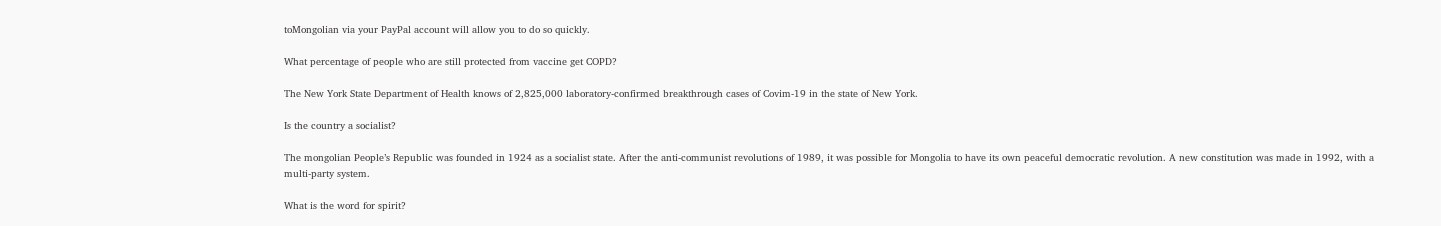toMongolian via your PayPal account will allow you to do so quickly.

What percentage of people who are still protected from vaccine get COPD?

The New York State Department of Health knows of 2,825,000 laboratory-confirmed breakthrough cases of Covim-19 in the state of New York.

Is the country a socialist?

The mongolian People’s Republic was founded in 1924 as a socialist state. After the anti-communist revolutions of 1989, it was possible for Mongolia to have its own peaceful democratic revolution. A new constitution was made in 1992, with a multi-party system.

What is the word for spirit?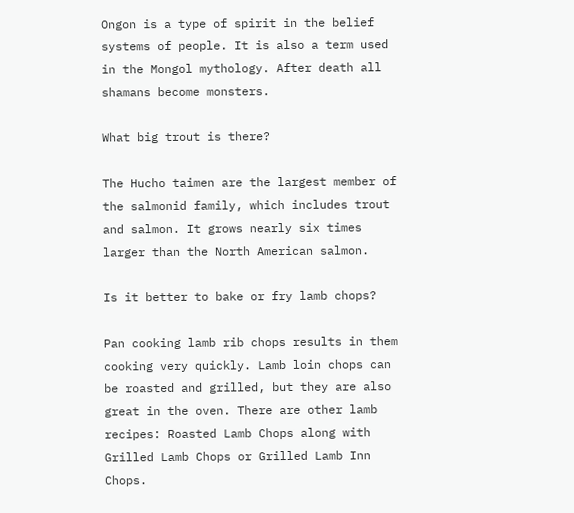Ongon is a type of spirit in the belief systems of people. It is also a term used in the Mongol mythology. After death all shamans become monsters.

What big trout is there?

The Hucho taimen are the largest member of the salmonid family, which includes trout and salmon. It grows nearly six times larger than the North American salmon.

Is it better to bake or fry lamb chops?

Pan cooking lamb rib chops results in them cooking very quickly. Lamb loin chops can be roasted and grilled, but they are also great in the oven. There are other lamb recipes: Roasted Lamb Chops along with Grilled Lamb Chops or Grilled Lamb Inn Chops.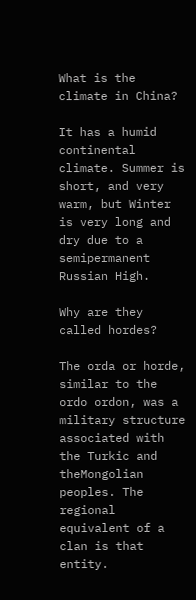What is the climate in China?

It has a humid continental climate. Summer is short, and very warm, but Winter is very long and dry due to a semipermanent Russian High.

Why are they called hordes?

The orda or horde, similar to the ordo ordon, was a military structure associated with the Turkic and theMongolian peoples. The regional equivalent of a clan is that entity.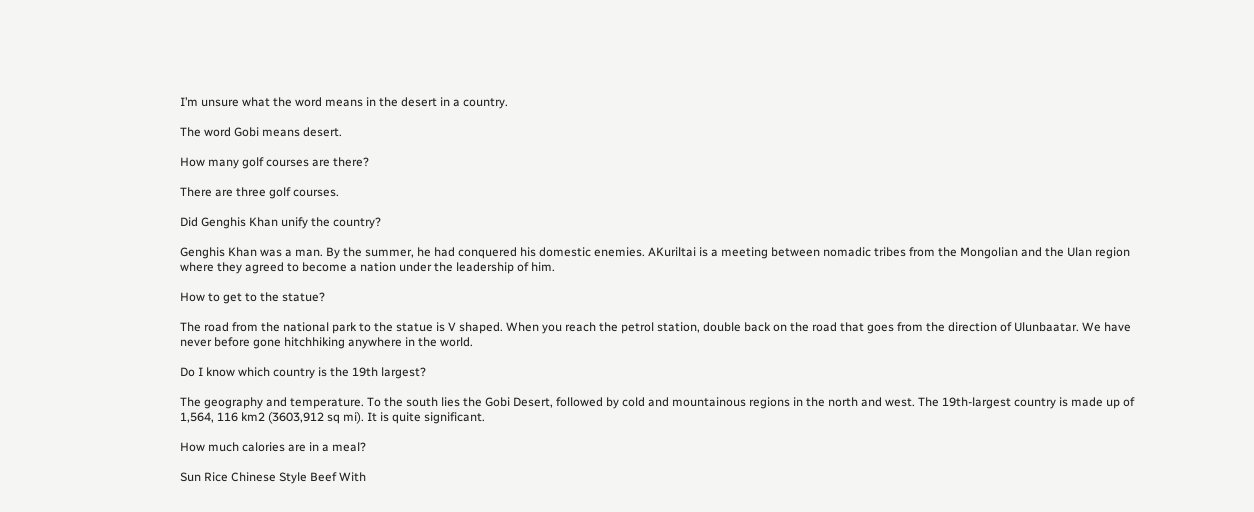I’m unsure what the word means in the desert in a country.

The word Gobi means desert.

How many golf courses are there?

There are three golf courses.

Did Genghis Khan unify the country?

Genghis Khan was a man. By the summer, he had conquered his domestic enemies. AKuriltai is a meeting between nomadic tribes from the Mongolian and the Ulan region where they agreed to become a nation under the leadership of him.

How to get to the statue?

The road from the national park to the statue is V shaped. When you reach the petrol station, double back on the road that goes from the direction of Ulunbaatar. We have never before gone hitchhiking anywhere in the world.

Do I know which country is the 19th largest?

The geography and temperature. To the south lies the Gobi Desert, followed by cold and mountainous regions in the north and west. The 19th-largest country is made up of 1,564, 116 km2 (3603,912 sq mi). It is quite significant.

How much calories are in a meal?

Sun Rice Chinese Style Beef With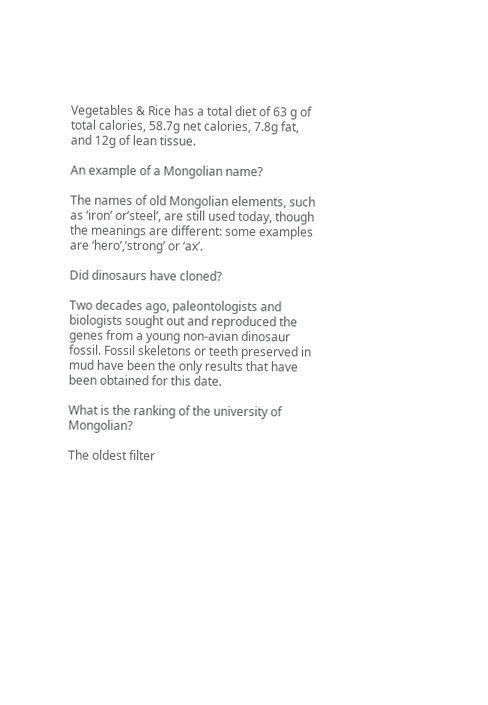Vegetables & Rice has a total diet of 63 g of total calories, 58.7g net calories, 7.8g fat, and 12g of lean tissue.

An example of a Mongolian name?

The names of old Mongolian elements, such as ‘iron’ or’steel’, are still used today, though the meanings are different: some examples are ‘hero’,’strong’ or ‘ax’.

Did dinosaurs have cloned?

Two decades ago, paleontologists and biologists sought out and reproduced the genes from a young non-avian dinosaur fossil. Fossil skeletons or teeth preserved in mud have been the only results that have been obtained for this date.

What is the ranking of the university of Mongolian?

The oldest filter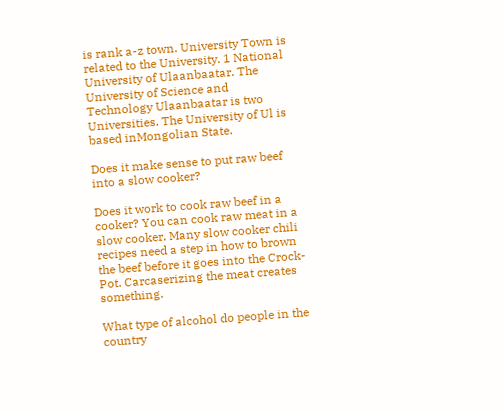is rank a-z town. University Town is related to the University. 1 National University of Ulaanbaatar. The University of Science and Technology Ulaanbaatar is two Universities. The University of Ul is based inMongolian State.

Does it make sense to put raw beef into a slow cooker?

Does it work to cook raw beef in a cooker? You can cook raw meat in a slow cooker. Many slow cooker chili recipes need a step in how to brown the beef before it goes into the Crock-Pot. Carcaserizing the meat creates something.

What type of alcohol do people in the country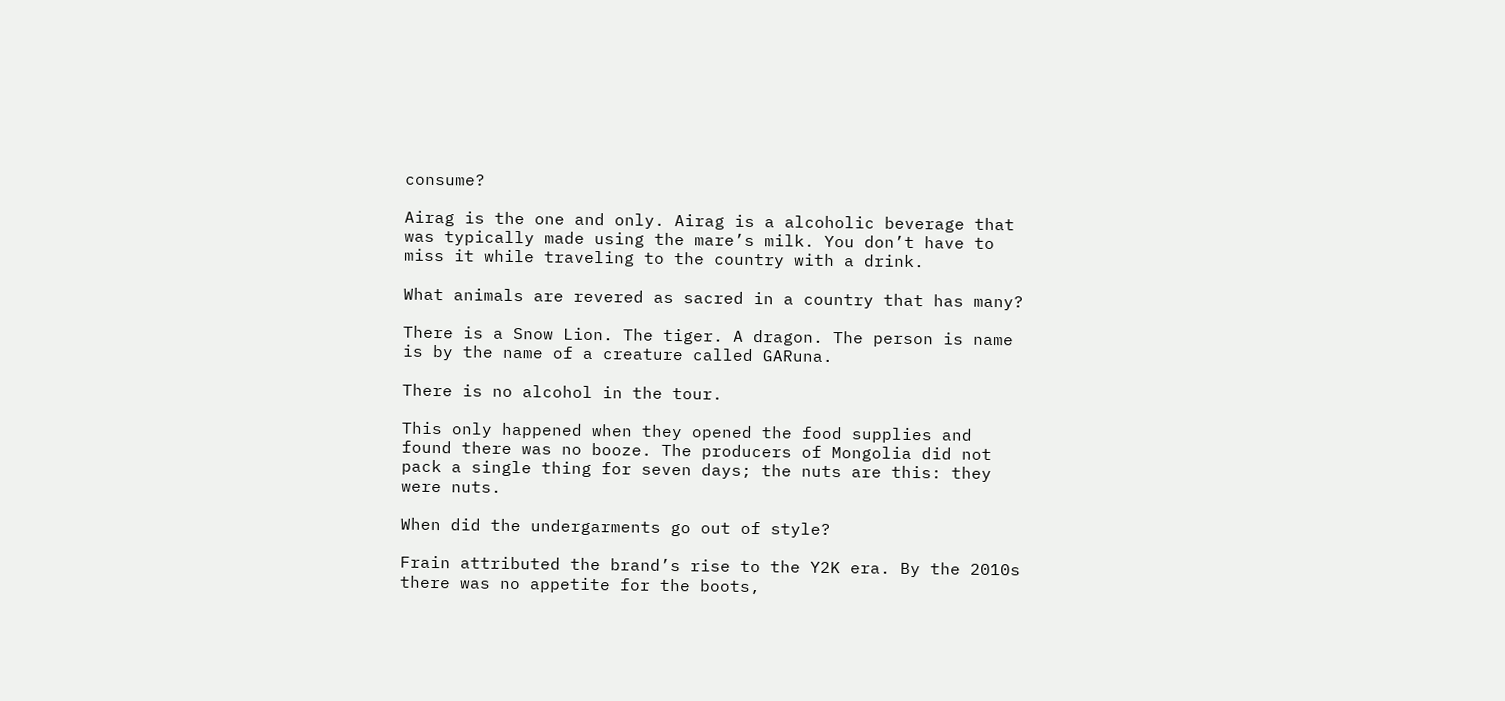consume?

Airag is the one and only. Airag is a alcoholic beverage that was typically made using the mare’s milk. You don’t have to miss it while traveling to the country with a drink.

What animals are revered as sacred in a country that has many?

There is a Snow Lion. The tiger. A dragon. The person is name is by the name of a creature called GARuna.

There is no alcohol in the tour.

This only happened when they opened the food supplies and found there was no booze. The producers of Mongolia did not pack a single thing for seven days; the nuts are this: they were nuts.

When did the undergarments go out of style?

Frain attributed the brand’s rise to the Y2K era. By the 2010s there was no appetite for the boots,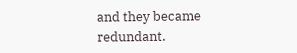and they became redundant.